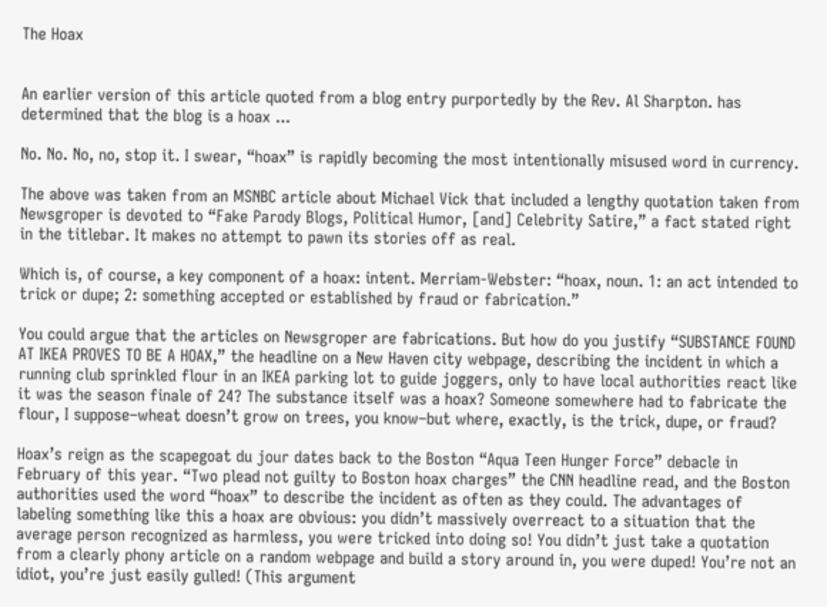The Hoax


An earlier version of this article quoted from a blog entry purportedly by the Rev. Al Sharpton. has determined that the blog is a hoax ...

No. No. No, no, stop it. I swear, “hoax” is rapidly becoming the most intentionally misused word in currency.

The above was taken from an MSNBC article about Michael Vick that included a lengthy quotation taken from Newsgroper is devoted to “Fake Parody Blogs, Political Humor, [and] Celebrity Satire,” a fact stated right in the titlebar. It makes no attempt to pawn its stories off as real.

Which is, of course, a key component of a hoax: intent. Merriam-Webster: “hoax, noun. 1: an act intended to trick or dupe; 2: something accepted or established by fraud or fabrication.”

You could argue that the articles on Newsgroper are fabrications. But how do you justify “SUBSTANCE FOUND AT IKEA PROVES TO BE A HOAX,” the headline on a New Haven city webpage, describing the incident in which a running club sprinkled flour in an IKEA parking lot to guide joggers, only to have local authorities react like it was the season finale of 24? The substance itself was a hoax? Someone somewhere had to fabricate the flour, I suppose–wheat doesn’t grow on trees, you know–but where, exactly, is the trick, dupe, or fraud?

Hoax’s reign as the scapegoat du jour dates back to the Boston “Aqua Teen Hunger Force” debacle in February of this year. “Two plead not guilty to Boston hoax charges” the CNN headline read, and the Boston authorities used the word “hoax” to describe the incident as often as they could. The advantages of labeling something like this a hoax are obvious: you didn’t massively overreact to a situation that the average person recognized as harmless, you were tricked into doing so! You didn’t just take a quotation from a clearly phony article on a random webpage and build a story around in, you were duped! You’re not an idiot, you’re just easily gulled! (This argument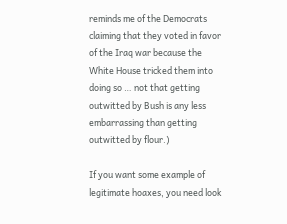reminds me of the Democrats claiming that they voted in favor of the Iraq war because the White House tricked them into doing so … not that getting outwitted by Bush is any less embarrassing than getting outwitted by flour.)

If you want some example of legitimate hoaxes, you need look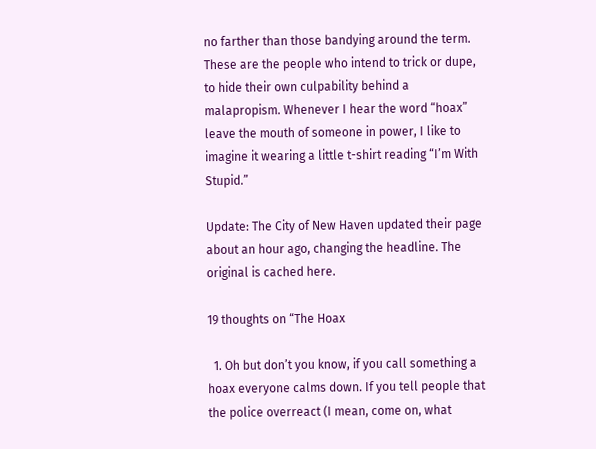no farther than those bandying around the term. These are the people who intend to trick or dupe, to hide their own culpability behind a malapropism. Whenever I hear the word “hoax” leave the mouth of someone in power, I like to imagine it wearing a little t-shirt reading “I’m With Stupid.”

Update: The City of New Haven updated their page about an hour ago, changing the headline. The original is cached here.

19 thoughts on “The Hoax

  1. Oh but don’t you know, if you call something a hoax everyone calms down. If you tell people that the police overreact (I mean, come on, what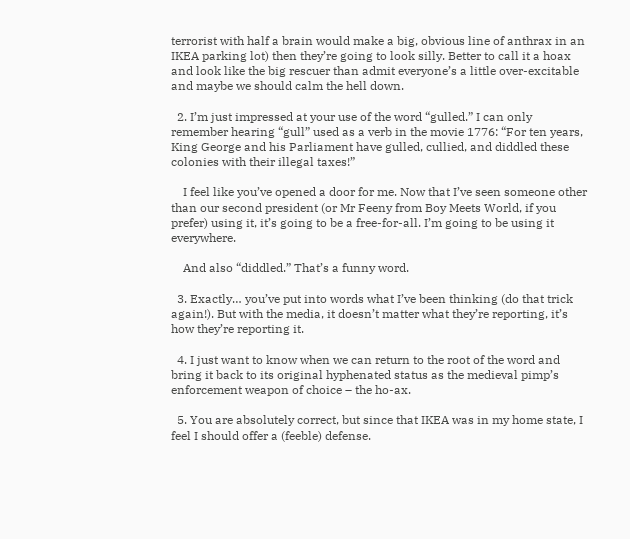terrorist with half a brain would make a big, obvious line of anthrax in an IKEA parking lot) then they’re going to look silly. Better to call it a hoax and look like the big rescuer than admit everyone’s a little over-excitable and maybe we should calm the hell down.

  2. I’m just impressed at your use of the word “gulled.” I can only remember hearing “gull” used as a verb in the movie 1776: “For ten years, King George and his Parliament have gulled, cullied, and diddled these colonies with their illegal taxes!”

    I feel like you’ve opened a door for me. Now that I’ve seen someone other than our second president (or Mr Feeny from Boy Meets World, if you prefer) using it, it’s going to be a free-for-all. I’m going to be using it everywhere.

    And also “diddled.” That’s a funny word.

  3. Exactly… you’ve put into words what I’ve been thinking (do that trick again!). But with the media, it doesn’t matter what they’re reporting, it’s how they’re reporting it.

  4. I just want to know when we can return to the root of the word and bring it back to its original hyphenated status as the medieval pimp’s enforcement weapon of choice – the ho-ax.

  5. You are absolutely correct, but since that IKEA was in my home state, I feel I should offer a (feeble) defense.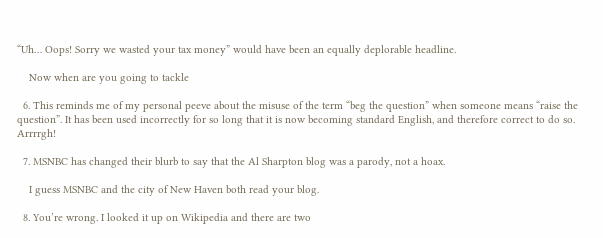“Uh… Oops! Sorry we wasted your tax money” would have been an equally deplorable headline.

    Now when are you going to tackle

  6. This reminds me of my personal peeve about the misuse of the term “beg the question” when someone means “raise the question”. It has been used incorrectly for so long that it is now becoming standard English, and therefore correct to do so. Arrrrgh!

  7. MSNBC has changed their blurb to say that the Al Sharpton blog was a parody, not a hoax.

    I guess MSNBC and the city of New Haven both read your blog.

  8. You’re wrong. I looked it up on Wikipedia and there are two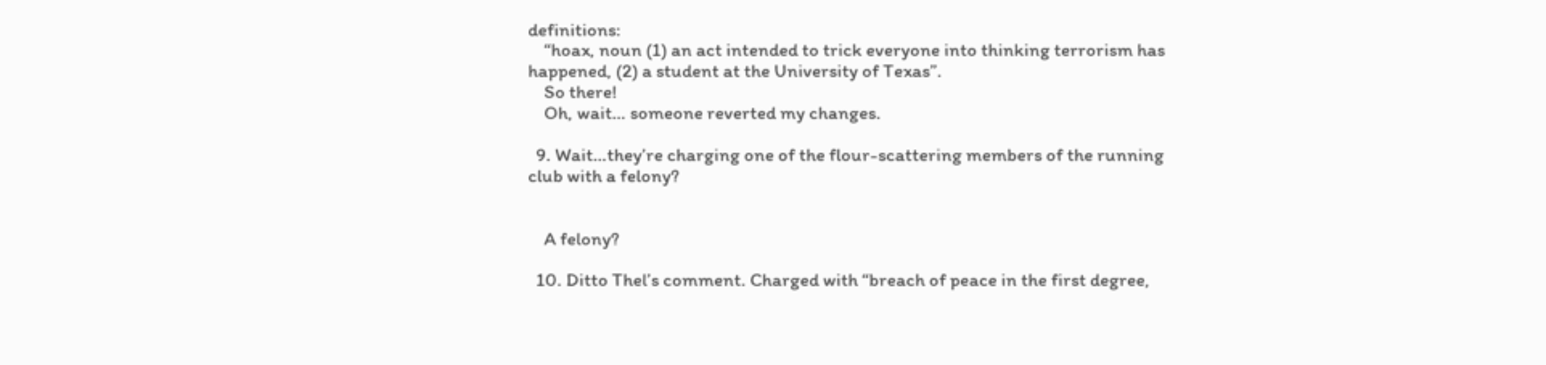definitions:
    “hoax, noun (1) an act intended to trick everyone into thinking terrorism has happened, (2) a student at the University of Texas”.
    So there!
    Oh, wait… someone reverted my changes.

  9. Wait…they’re charging one of the flour-scattering members of the running club with a felony?


    A felony?

  10. Ditto Thel’s comment. Charged with “breach of peace in the first degree,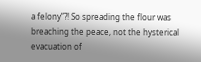a felony”?! So spreading the flour was breaching the peace, not the hysterical evacuation of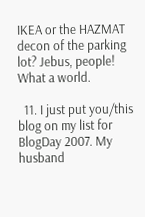IKEA or the HAZMAT decon of the parking lot? Jebus, people! What a world.

  11. I just put you/this blog on my list for BlogDay 2007. My husband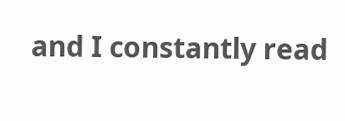and I constantly read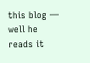this blog — well he reads it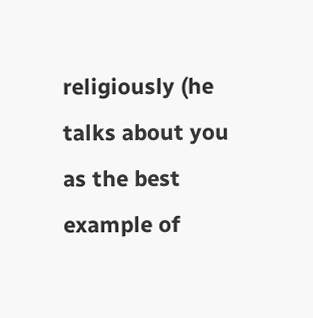religiously (he talks about you as the best example of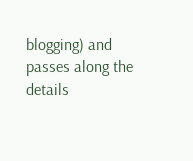blogging) and passes along the details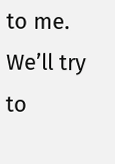to me. We’ll try to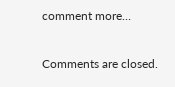comment more…

Comments are closed.